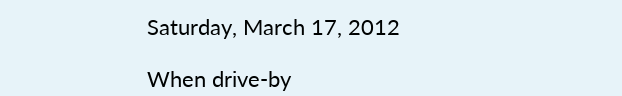Saturday, March 17, 2012

When drive-by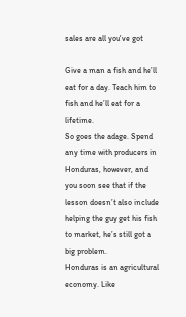sales are all you've got

Give a man a fish and he’ll eat for a day. Teach him to fish and he’ll eat for a lifetime.
So goes the adage. Spend any time with producers in Honduras, however, and you soon see that if the lesson doesn’t also include helping the guy get his fish to market, he’s still got a big problem.
Honduras is an agricultural economy. Like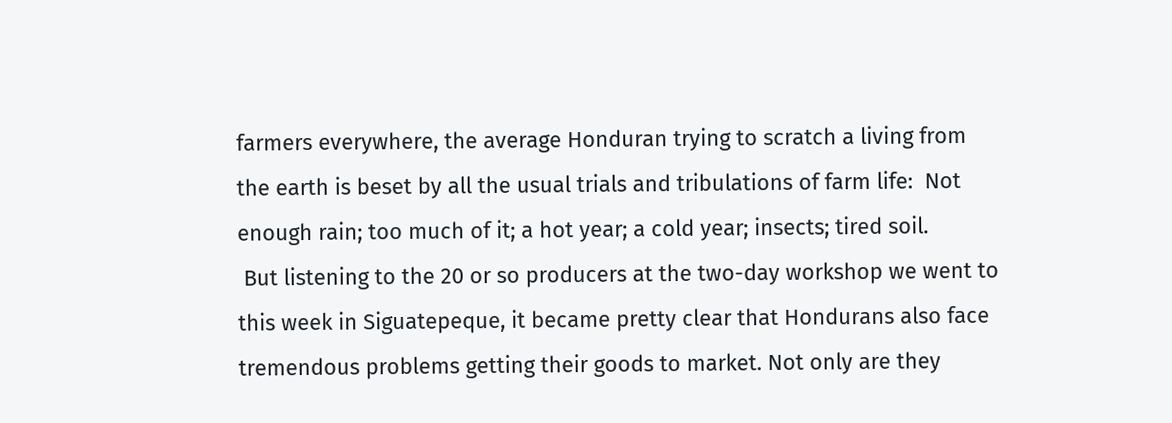farmers everywhere, the average Honduran trying to scratch a living from the earth is beset by all the usual trials and tribulations of farm life:  Not enough rain; too much of it; a hot year; a cold year; insects; tired soil.
 But listening to the 20 or so producers at the two-day workshop we went to this week in Siguatepeque, it became pretty clear that Hondurans also face tremendous problems getting their goods to market. Not only are they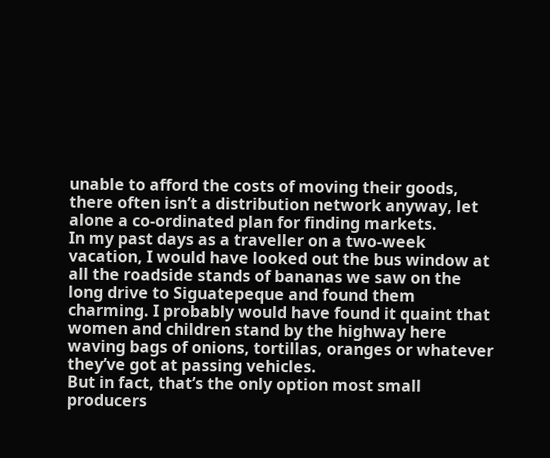unable to afford the costs of moving their goods, there often isn’t a distribution network anyway, let alone a co-ordinated plan for finding markets.
In my past days as a traveller on a two-week vacation, I would have looked out the bus window at all the roadside stands of bananas we saw on the long drive to Siguatepeque and found them charming. I probably would have found it quaint that women and children stand by the highway here waving bags of onions, tortillas, oranges or whatever they’ve got at passing vehicles.
But in fact, that’s the only option most small producers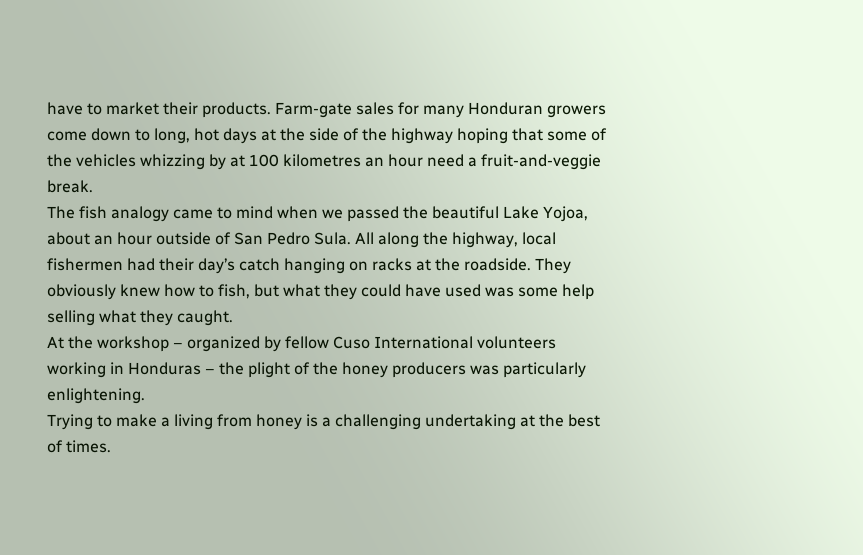have to market their products. Farm-gate sales for many Honduran growers come down to long, hot days at the side of the highway hoping that some of the vehicles whizzing by at 100 kilometres an hour need a fruit-and-veggie break.
The fish analogy came to mind when we passed the beautiful Lake Yojoa, about an hour outside of San Pedro Sula. All along the highway, local fishermen had their day’s catch hanging on racks at the roadside. They obviously knew how to fish, but what they could have used was some help selling what they caught.
At the workshop – organized by fellow Cuso International volunteers working in Honduras – the plight of the honey producers was particularly enlightening.
Trying to make a living from honey is a challenging undertaking at the best of times.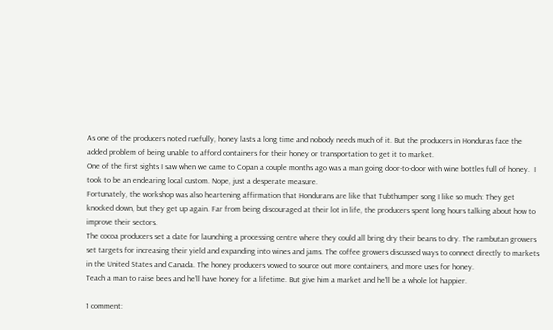As one of the producers noted ruefully, honey lasts a long time and nobody needs much of it. But the producers in Honduras face the added problem of being unable to afford containers for their honey or transportation to get it to market.
One of the first sights I saw when we came to Copan a couple months ago was a man going door-to-door with wine bottles full of honey.  I took to be an endearing local custom. Nope, just a desperate measure.
Fortunately, the workshop was also heartening affirmation that Hondurans are like that Tubthumper song I like so much: They get knocked down, but they get up again. Far from being discouraged at their lot in life, the producers spent long hours talking about how to improve their sectors.
The cocoa producers set a date for launching a processing centre where they could all bring dry their beans to dry. The rambutan growers set targets for increasing their yield and expanding into wines and jams. The coffee growers discussed ways to connect directly to markets in the United States and Canada. The honey producers vowed to source out more containers, and more uses for honey.
Teach a man to raise bees and he’ll have honey for a lifetime. But give him a market and he’ll be a whole lot happier.

1 comment: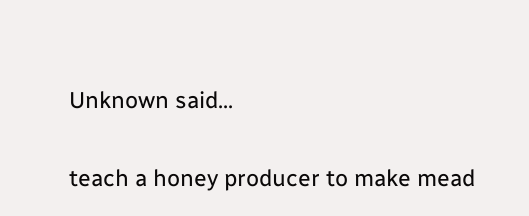Unknown said...

teach a honey producer to make mead